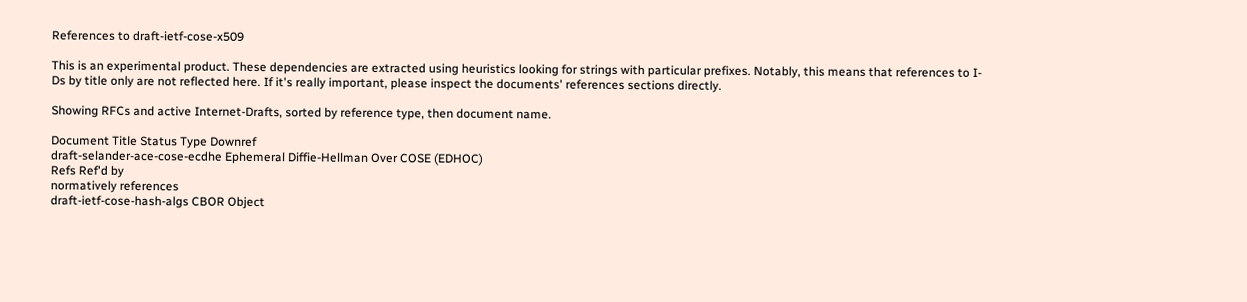References to draft-ietf-cose-x509

This is an experimental product. These dependencies are extracted using heuristics looking for strings with particular prefixes. Notably, this means that references to I-Ds by title only are not reflected here. If it's really important, please inspect the documents' references sections directly.

Showing RFCs and active Internet-Drafts, sorted by reference type, then document name.

Document Title Status Type Downref
draft-selander-ace-cose-ecdhe Ephemeral Diffie-Hellman Over COSE (EDHOC)
Refs Ref'd by
normatively references
draft-ietf-cose-hash-algs CBOR Object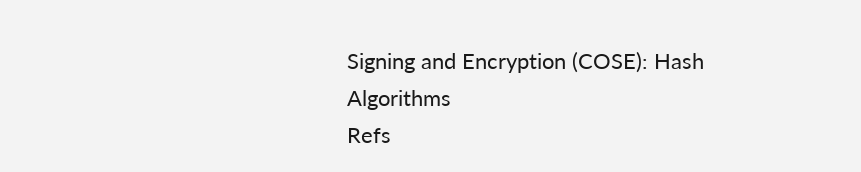Signing and Encryption (COSE): Hash Algorithms
Refs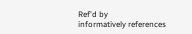Ref'd by
informatively references